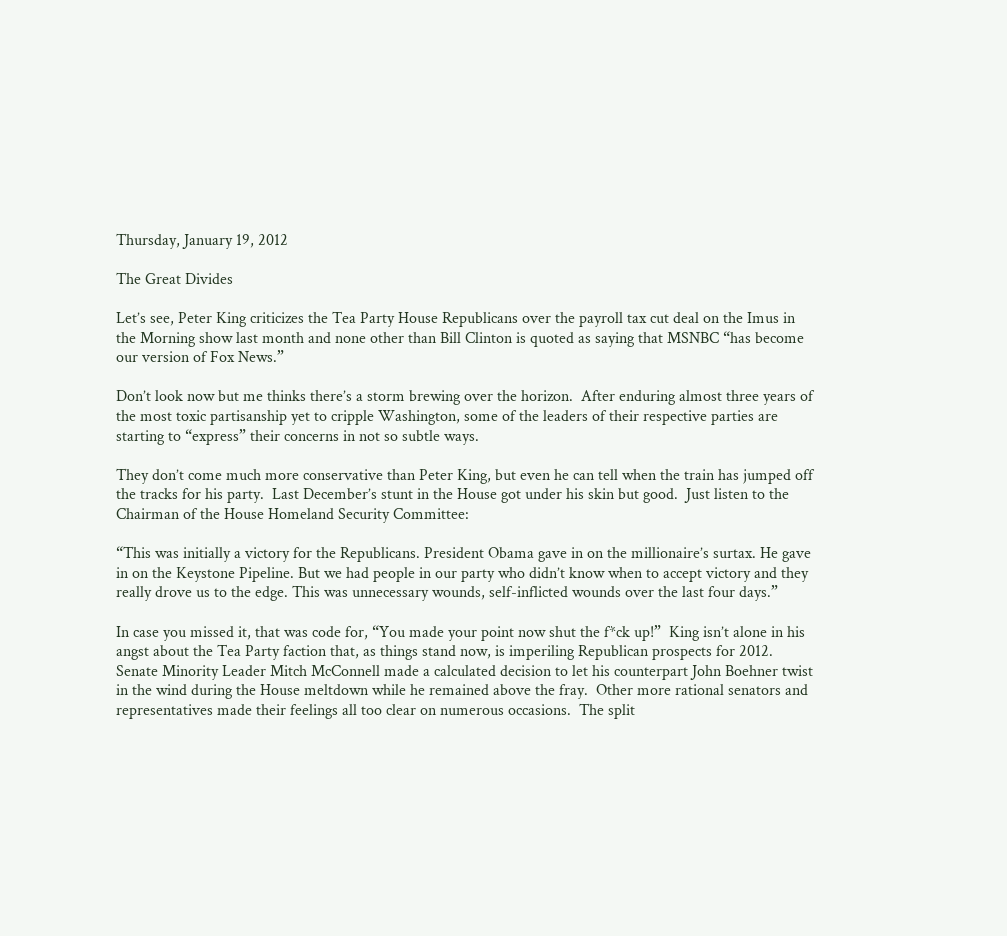Thursday, January 19, 2012

The Great Divides

Let’s see, Peter King criticizes the Tea Party House Republicans over the payroll tax cut deal on the Imus in the Morning show last month and none other than Bill Clinton is quoted as saying that MSNBC “has become our version of Fox News.”

Don’t look now but me thinks there’s a storm brewing over the horizon.  After enduring almost three years of the most toxic partisanship yet to cripple Washington, some of the leaders of their respective parties are starting to “express” their concerns in not so subtle ways.

They don’t come much more conservative than Peter King, but even he can tell when the train has jumped off the tracks for his party.  Last December’s stunt in the House got under his skin but good.  Just listen to the Chairman of the House Homeland Security Committee:

“This was initially a victory for the Republicans. President Obama gave in on the millionaire’s surtax. He gave in on the Keystone Pipeline. But we had people in our party who didn’t know when to accept victory and they really drove us to the edge. This was unnecessary wounds, self-inflicted wounds over the last four days.”

In case you missed it, that was code for, “You made your point now shut the f*ck up!”  King isn’t alone in his angst about the Tea Party faction that, as things stand now, is imperiling Republican prospects for 2012.  Senate Minority Leader Mitch McConnell made a calculated decision to let his counterpart John Boehner twist in the wind during the House meltdown while he remained above the fray.  Other more rational senators and representatives made their feelings all too clear on numerous occasions.  The split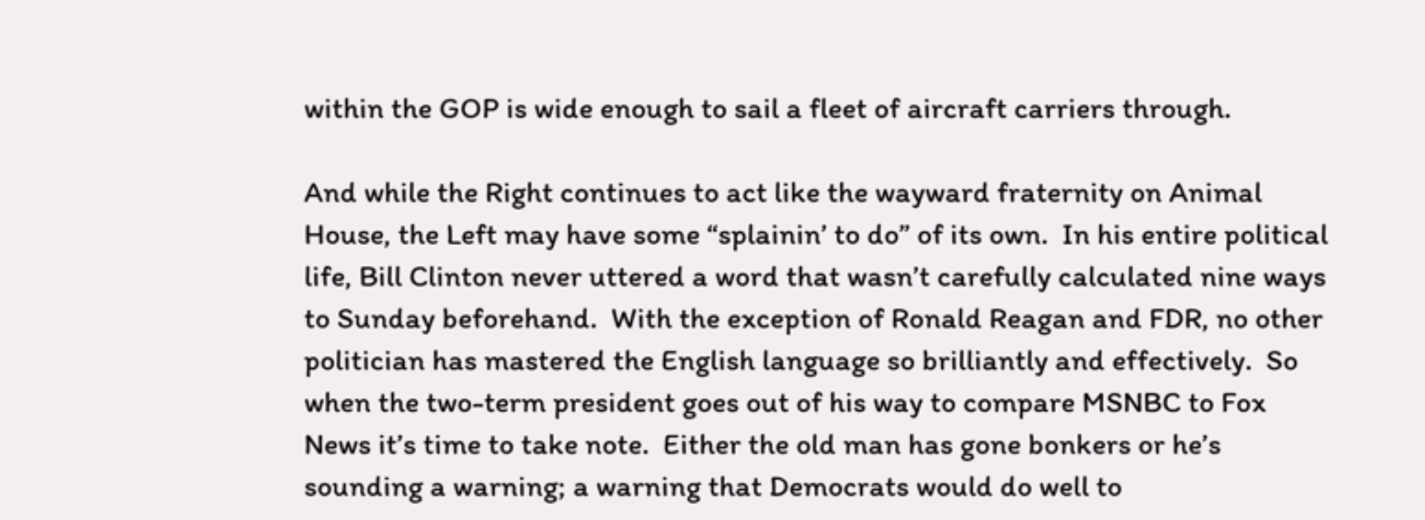within the GOP is wide enough to sail a fleet of aircraft carriers through.

And while the Right continues to act like the wayward fraternity on Animal House, the Left may have some “splainin’ to do” of its own.  In his entire political life, Bill Clinton never uttered a word that wasn’t carefully calculated nine ways to Sunday beforehand.  With the exception of Ronald Reagan and FDR, no other politician has mastered the English language so brilliantly and effectively.  So when the two-term president goes out of his way to compare MSNBC to Fox News it’s time to take note.  Either the old man has gone bonkers or he’s sounding a warning; a warning that Democrats would do well to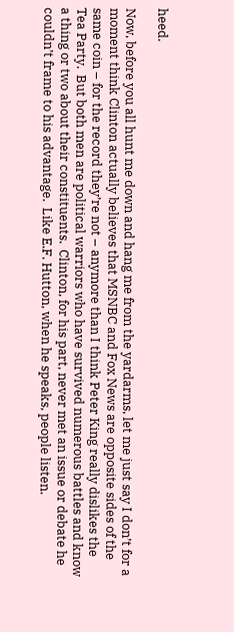heed.

Now, before you all hunt me down and hang me from the yardarms, let me just say I don’t for a moment think Clinton actually believes that MSNBC and Fox News are opposite sides of the same coin – for the record they’re not – anymore than I think Peter King really dislikes the Tea Party.  But both men are political warriors who have survived numerous battles and know a thing or two about their constituents.  Clinton, for his part, never met an issue or debate he couldn’t frame to his advantage.  Like E.F. Hutton, when he speaks, people listen.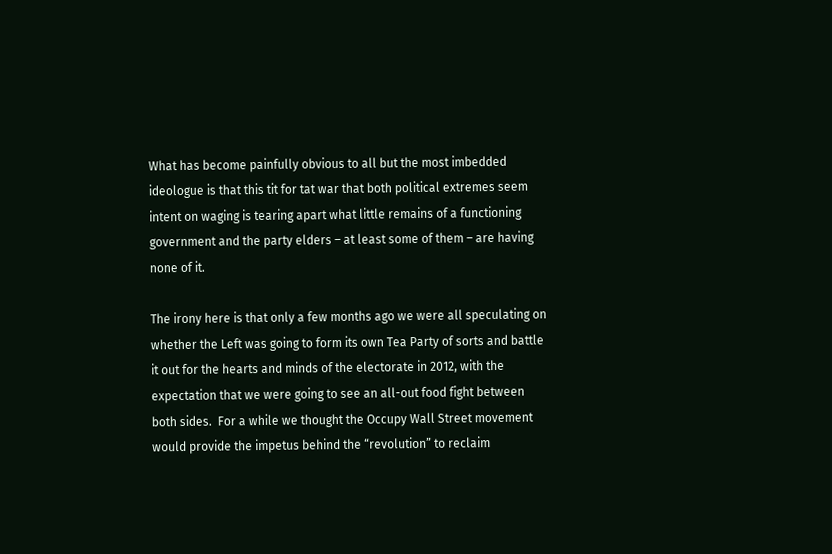What has become painfully obvious to all but the most imbedded ideologue is that this tit for tat war that both political extremes seem intent on waging is tearing apart what little remains of a functioning government and the party elders – at least some of them – are having none of it.

The irony here is that only a few months ago we were all speculating on whether the Left was going to form its own Tea Party of sorts and battle it out for the hearts and minds of the electorate in 2012, with the expectation that we were going to see an all-out food fight between both sides.  For a while we thought the Occupy Wall Street movement would provide the impetus behind the “revolution” to reclaim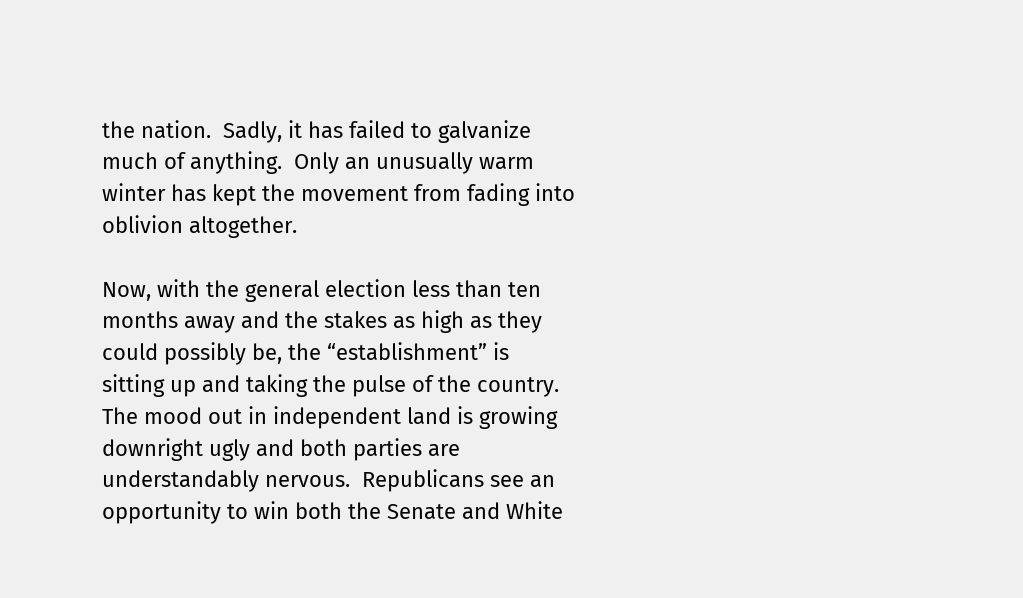the nation.  Sadly, it has failed to galvanize much of anything.  Only an unusually warm winter has kept the movement from fading into oblivion altogether.

Now, with the general election less than ten months away and the stakes as high as they could possibly be, the “establishment” is sitting up and taking the pulse of the country.  The mood out in independent land is growing downright ugly and both parties are understandably nervous.  Republicans see an opportunity to win both the Senate and White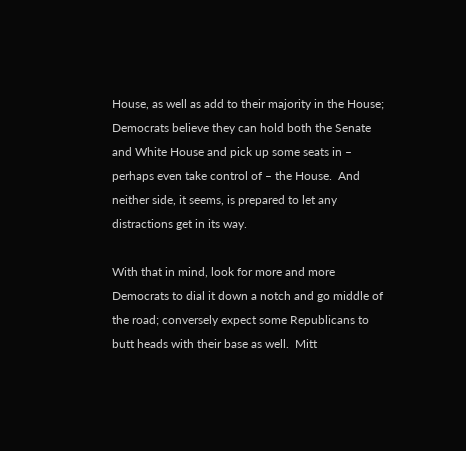House, as well as add to their majority in the House; Democrats believe they can hold both the Senate and White House and pick up some seats in – perhaps even take control of – the House.  And neither side, it seems, is prepared to let any distractions get in its way.

With that in mind, look for more and more Democrats to dial it down a notch and go middle of the road; conversely expect some Republicans to butt heads with their base as well.  Mitt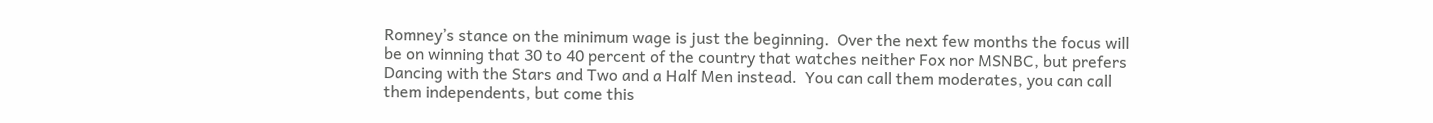Romney’s stance on the minimum wage is just the beginning.  Over the next few months the focus will be on winning that 30 to 40 percent of the country that watches neither Fox nor MSNBC, but prefers Dancing with the Stars and Two and a Half Men instead.  You can call them moderates, you can call them independents, but come this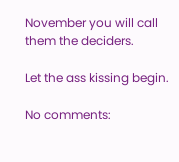November you will call them the deciders.

Let the ass kissing begin.

No comments: